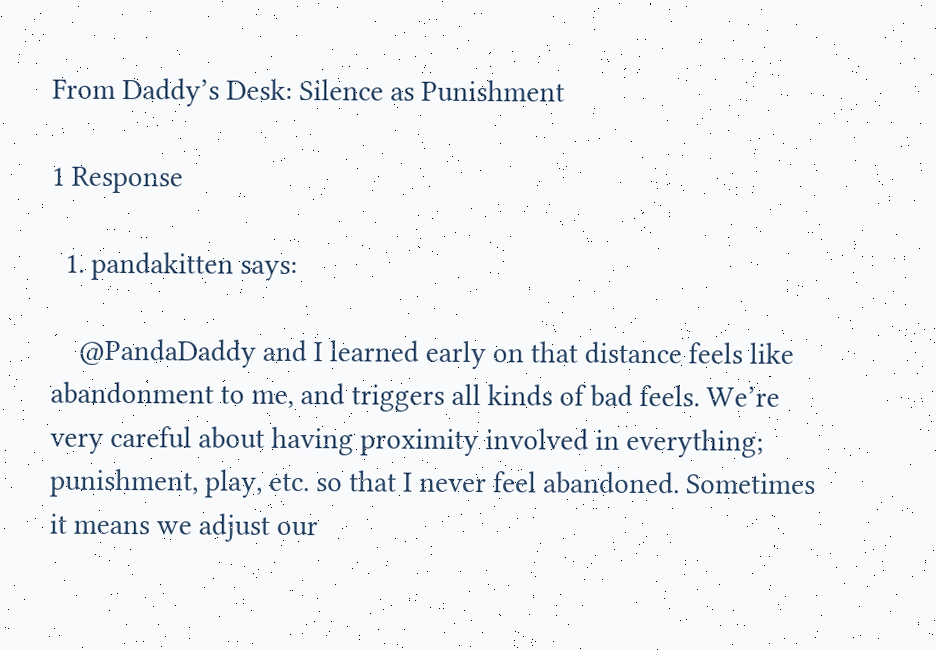From Daddy’s Desk: Silence as Punishment

1 Response

  1. pandakitten says:

    @PandaDaddy and I learned early on that distance feels like abandonment to me, and triggers all kinds of bad feels. We’re very careful about having proximity involved in everything; punishment, play, etc. so that I never feel abandoned. Sometimes it means we adjust our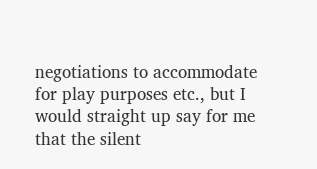negotiations to accommodate for play purposes etc., but I would straight up say for me that the silent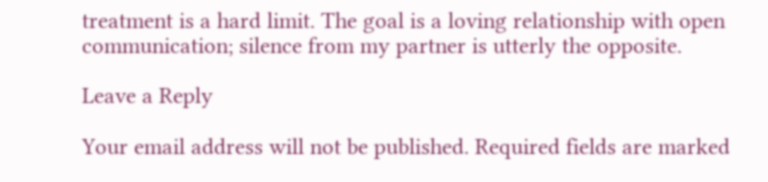treatment is a hard limit. The goal is a loving relationship with open communication; silence from my partner is utterly the opposite.

Leave a Reply

Your email address will not be published. Required fields are marked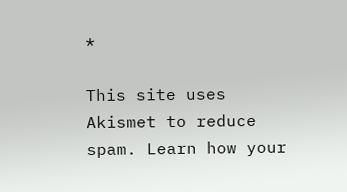*

This site uses Akismet to reduce spam. Learn how your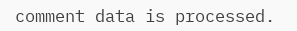comment data is processed.